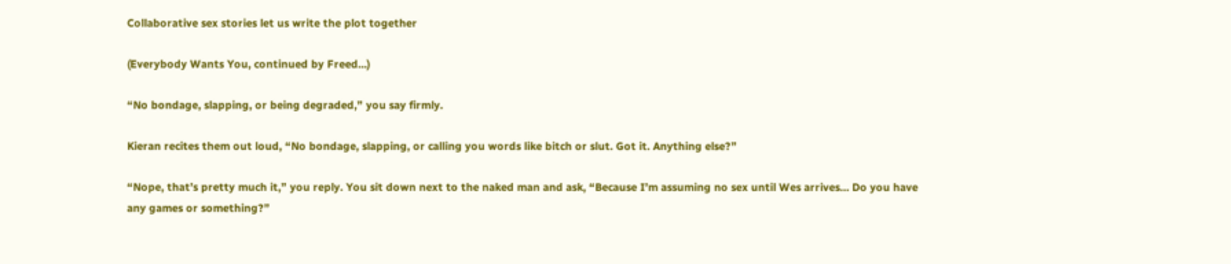Collaborative sex stories let us write the plot together

(Everybody Wants You, continued by Freed...)

“No bondage, slapping, or being degraded,” you say firmly.

Kieran recites them out loud, “No bondage, slapping, or calling you words like bitch or slut. Got it. Anything else?”

“Nope, that’s pretty much it,” you reply. You sit down next to the naked man and ask, “Because I’m assuming no sex until Wes arrives… Do you have any games or something?”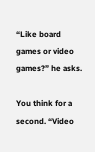“Like board games or video games?” he asks.

You think for a second. “Video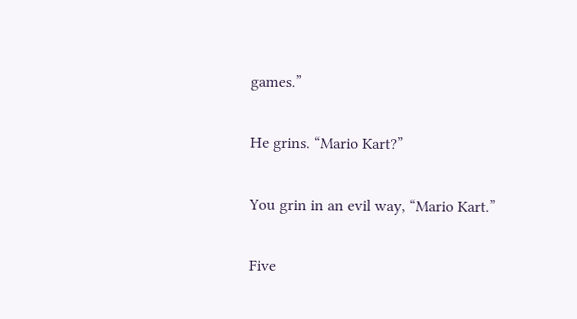games.”

He grins. “Mario Kart?”

You grin in an evil way, “Mario Kart.”

Five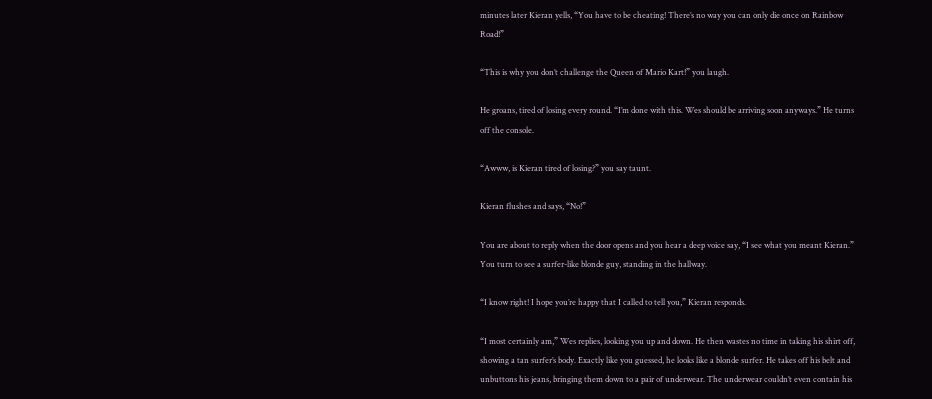minutes later Kieran yells, “You have to be cheating! There’s no way you can only die once on Rainbow Road!”

“This is why you don’t challenge the Queen of Mario Kart!” you laugh.

He groans, tired of losing every round. “I’m done with this. Wes should be arriving soon anyways.” He turns off the console.

“Awww, is Kieran tired of losing?” you say taunt.

Kieran flushes and says, “No!”

You are about to reply when the door opens and you hear a deep voice say, “I see what you meant Kieran.” You turn to see a surfer-like blonde guy, standing in the hallway.

“I know right! I hope you’re happy that I called to tell you,” Kieran responds.

“I most certainly am,” Wes replies, looking you up and down. He then wastes no time in taking his shirt off, showing a tan surfer’s body. Exactly like you guessed, he looks like a blonde surfer. He takes off his belt and unbuttons his jeans, bringing them down to a pair of underwear. The underwear couldn’t even contain his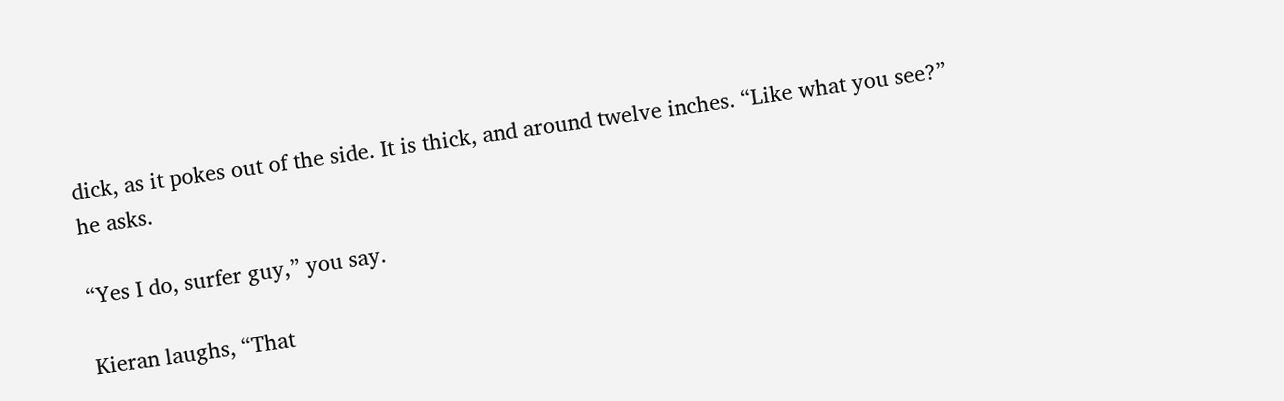dick, as it pokes out of the side. It is thick, and around twelve inches. “Like what you see?” he asks.

“Yes I do, surfer guy,” you say.

Kieran laughs, “That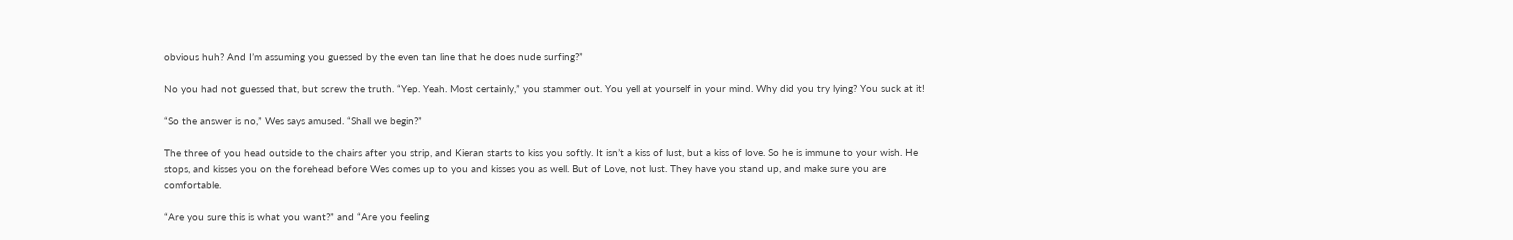obvious huh? And I’m assuming you guessed by the even tan line that he does nude surfing?”

No you had not guessed that, but screw the truth. “Yep. Yeah. Most certainly,” you stammer out. You yell at yourself in your mind. Why did you try lying? You suck at it!

“So the answer is no,” Wes says amused. “Shall we begin?”

The three of you head outside to the chairs after you strip, and Kieran starts to kiss you softly. It isn’t a kiss of lust, but a kiss of love. So he is immune to your wish. He stops, and kisses you on the forehead before Wes comes up to you and kisses you as well. But of Love, not lust. They have you stand up, and make sure you are comfortable.

“Are you sure this is what you want?” and “Are you feeling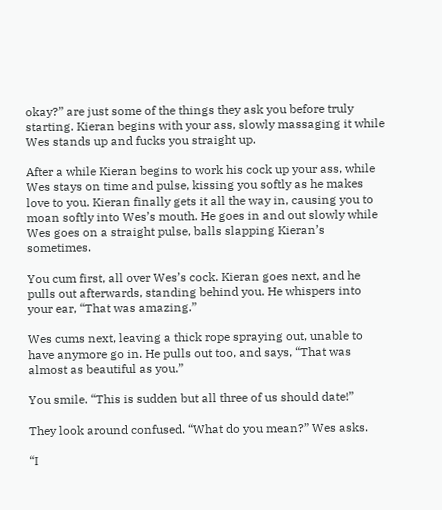okay?” are just some of the things they ask you before truly starting. Kieran begins with your ass, slowly massaging it while Wes stands up and fucks you straight up.

After a while Kieran begins to work his cock up your ass, while Wes stays on time and pulse, kissing you softly as he makes love to you. Kieran finally gets it all the way in, causing you to moan softly into Wes’s mouth. He goes in and out slowly while Wes goes on a straight pulse, balls slapping Kieran’s sometimes.

You cum first, all over Wes’s cock. Kieran goes next, and he pulls out afterwards, standing behind you. He whispers into your ear, “That was amazing.”

Wes cums next, leaving a thick rope spraying out, unable to have anymore go in. He pulls out too, and says, “That was almost as beautiful as you.”

You smile. “This is sudden but all three of us should date!”

They look around confused. “What do you mean?” Wes asks.

“I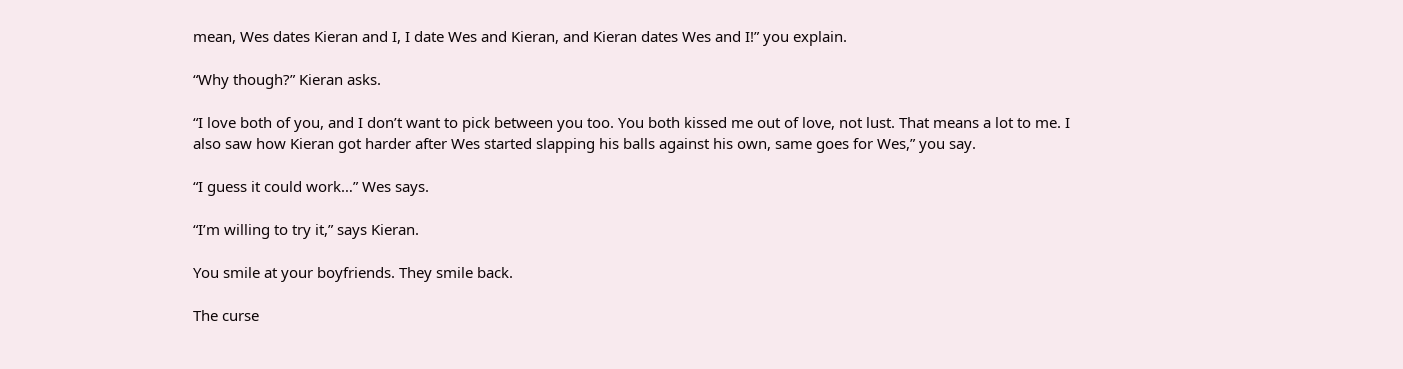mean, Wes dates Kieran and I, I date Wes and Kieran, and Kieran dates Wes and I!” you explain.

“Why though?” Kieran asks.

“I love both of you, and I don’t want to pick between you too. You both kissed me out of love, not lust. That means a lot to me. I also saw how Kieran got harder after Wes started slapping his balls against his own, same goes for Wes,” you say.

“I guess it could work…” Wes says.

“I’m willing to try it,” says Kieran.

You smile at your boyfriends. They smile back.

The curse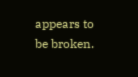appears to be broken.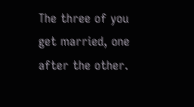The three of you get married, one after the other.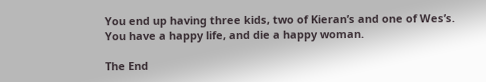You end up having three kids, two of Kieran’s and one of Wes’s. You have a happy life, and die a happy woman.

The End